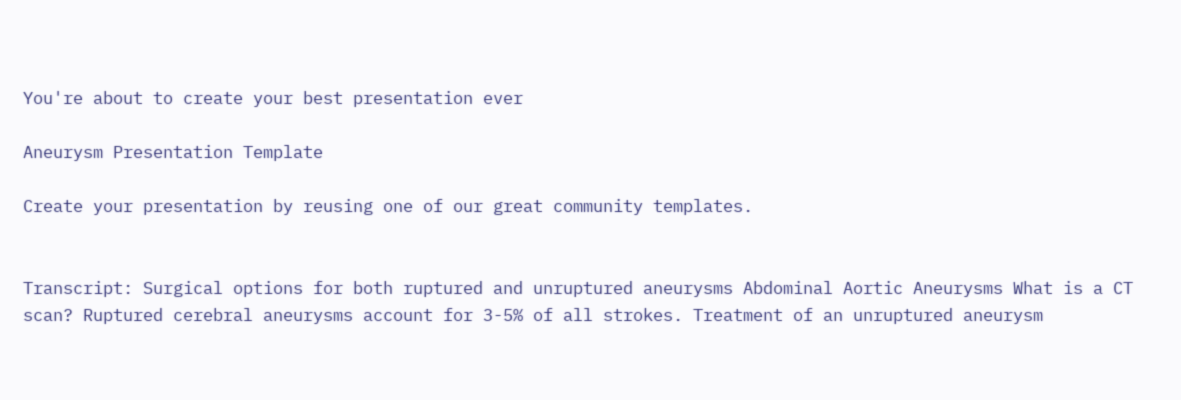You're about to create your best presentation ever

Aneurysm Presentation Template

Create your presentation by reusing one of our great community templates.


Transcript: Surgical options for both ruptured and unruptured aneurysms Abdominal Aortic Aneurysms What is a CT scan? Ruptured cerebral aneurysms account for 3-5% of all strokes. Treatment of an unruptured aneurysm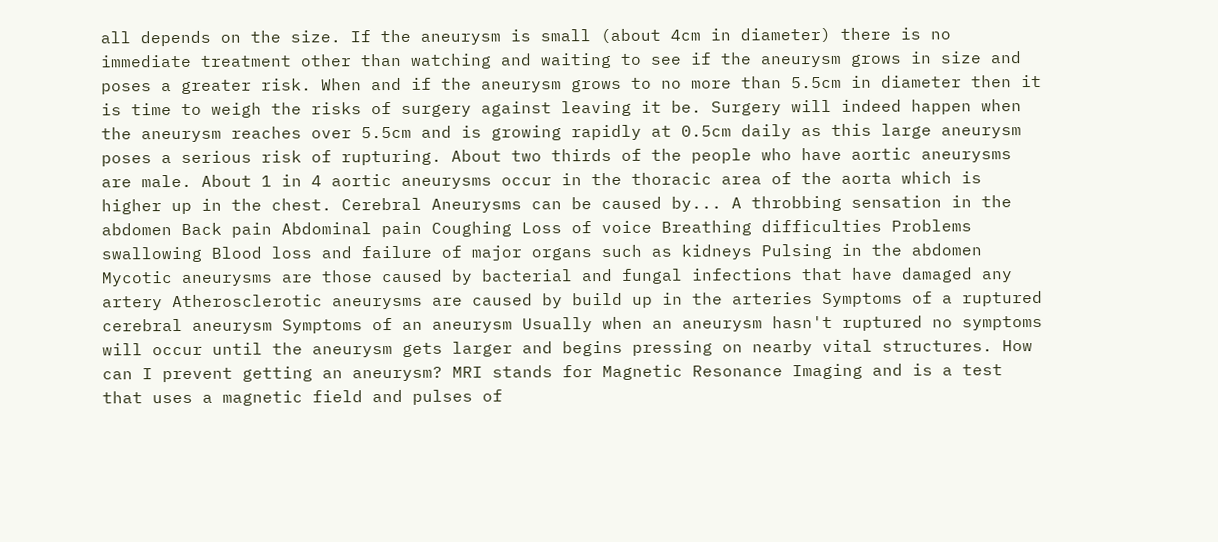all depends on the size. If the aneurysm is small (about 4cm in diameter) there is no immediate treatment other than watching and waiting to see if the aneurysm grows in size and poses a greater risk. When and if the aneurysm grows to no more than 5.5cm in diameter then it is time to weigh the risks of surgery against leaving it be. Surgery will indeed happen when the aneurysm reaches over 5.5cm and is growing rapidly at 0.5cm daily as this large aneurysm poses a serious risk of rupturing. About two thirds of the people who have aortic aneurysms are male. About 1 in 4 aortic aneurysms occur in the thoracic area of the aorta which is higher up in the chest. Cerebral Aneurysms can be caused by... A throbbing sensation in the abdomen Back pain Abdominal pain Coughing Loss of voice Breathing difficulties Problems swallowing Blood loss and failure of major organs such as kidneys Pulsing in the abdomen Mycotic aneurysms are those caused by bacterial and fungal infections that have damaged any artery Atherosclerotic aneurysms are caused by build up in the arteries Symptoms of a ruptured cerebral aneurysm Symptoms of an aneurysm Usually when an aneurysm hasn't ruptured no symptoms will occur until the aneurysm gets larger and begins pressing on nearby vital structures. How can I prevent getting an aneurysm? MRI stands for Magnetic Resonance Imaging and is a test that uses a magnetic field and pulses of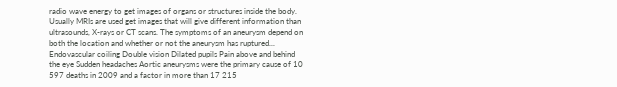radio wave energy to get images of organs or structures inside the body. Usually MRIs are used get images that will give different information than ultrasounds, X-rays or CT scans. The symptoms of an aneurysm depend on both the location and whether or not the aneurysm has ruptured... Endovascular coiling Double vision Dilated pupils Pain above and behind the eye Sudden headaches Aortic aneurysms were the primary cause of 10 597 deaths in 2009 and a factor in more than 17 215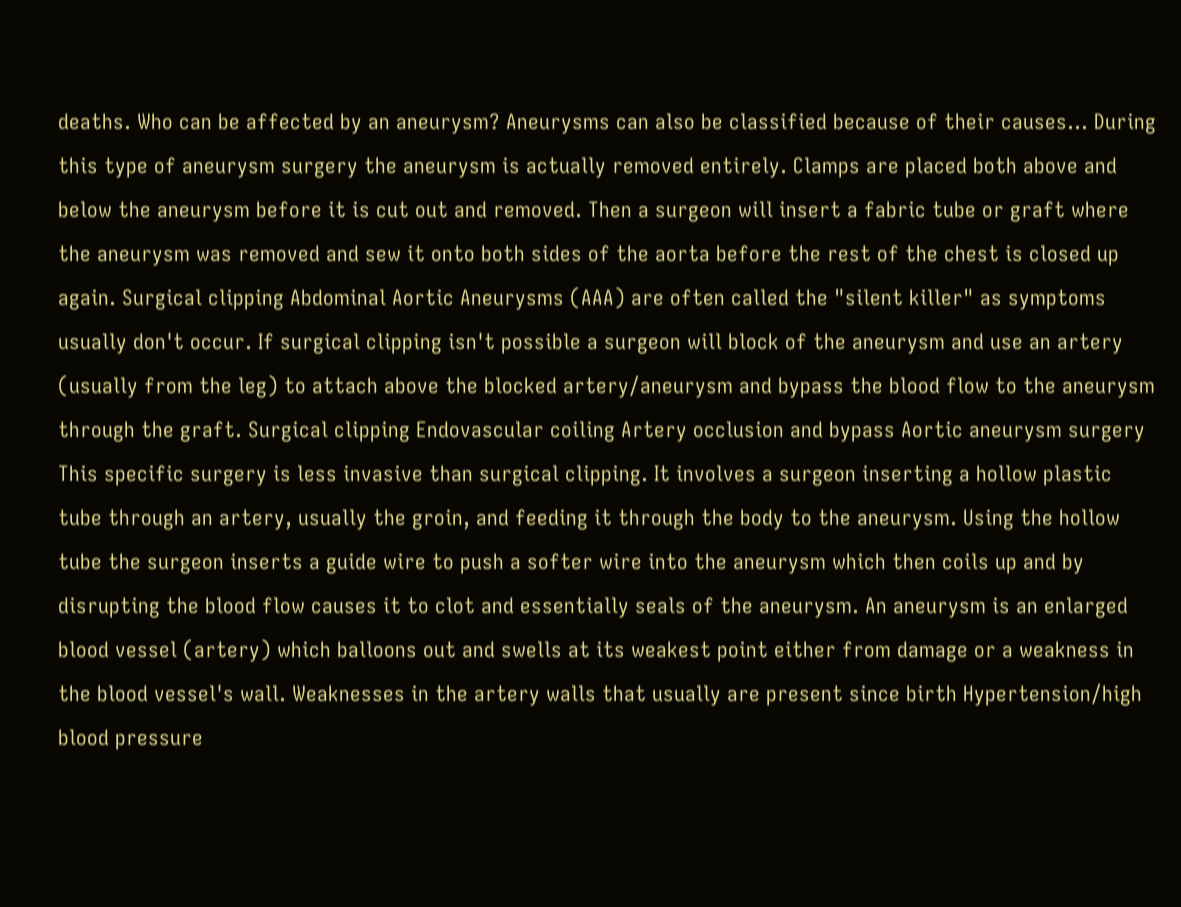deaths. Who can be affected by an aneurysm? Aneurysms can also be classified because of their causes... During this type of aneurysm surgery the aneurysm is actually removed entirely. Clamps are placed both above and below the aneurysm before it is cut out and removed. Then a surgeon will insert a fabric tube or graft where the aneurysm was removed and sew it onto both sides of the aorta before the rest of the chest is closed up again. Surgical clipping Abdominal Aortic Aneurysms (AAA) are often called the "silent killer" as symptoms usually don't occur. If surgical clipping isn't possible a surgeon will block of the aneurysm and use an artery (usually from the leg) to attach above the blocked artery/aneurysm and bypass the blood flow to the aneurysm through the graft. Surgical clipping Endovascular coiling Artery occlusion and bypass Aortic aneurysm surgery This specific surgery is less invasive than surgical clipping. It involves a surgeon inserting a hollow plastic tube through an artery, usually the groin, and feeding it through the body to the aneurysm. Using the hollow tube the surgeon inserts a guide wire to push a softer wire into the aneurysm which then coils up and by disrupting the blood flow causes it to clot and essentially seals of the aneurysm. An aneurysm is an enlarged blood vessel (artery) which balloons out and swells at its weakest point either from damage or a weakness in the blood vessel's wall. Weaknesses in the artery walls that usually are present since birth Hypertension/high blood pressure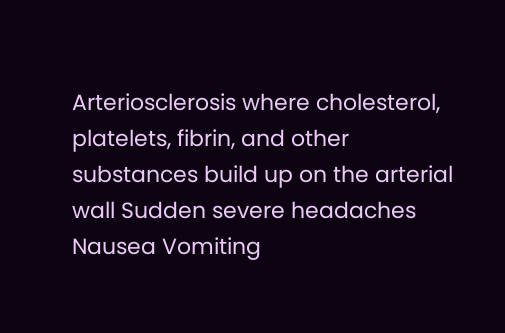Arteriosclerosis where cholesterol, platelets, fibrin, and other substances build up on the arterial wall Sudden severe headaches Nausea Vomiting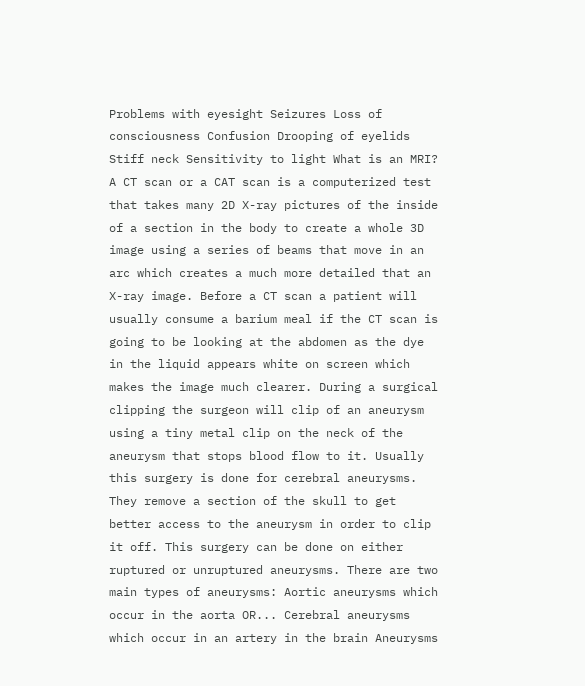Problems with eyesight Seizures Loss of consciousness Confusion Drooping of eyelids Stiff neck Sensitivity to light What is an MRI? A CT scan or a CAT scan is a computerized test that takes many 2D X-ray pictures of the inside of a section in the body to create a whole 3D image using a series of beams that move in an arc which creates a much more detailed that an X-ray image. Before a CT scan a patient will usually consume a barium meal if the CT scan is going to be looking at the abdomen as the dye in the liquid appears white on screen which makes the image much clearer. During a surgical clipping the surgeon will clip of an aneurysm using a tiny metal clip on the neck of the aneurysm that stops blood flow to it. Usually this surgery is done for cerebral aneurysms. They remove a section of the skull to get better access to the aneurysm in order to clip it off. This surgery can be done on either ruptured or unruptured aneurysms. There are two main types of aneurysms: Aortic aneurysms which occur in the aorta OR... Cerebral aneurysms which occur in an artery in the brain Aneurysms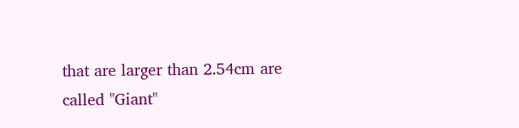that are larger than 2.54cm are called "Giant"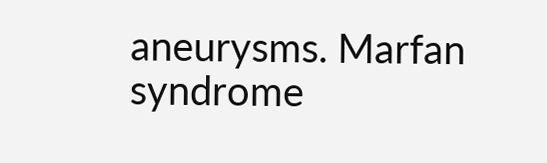aneurysms. Marfan syndrome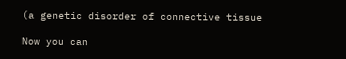(a genetic disorder of connective tissue

Now you can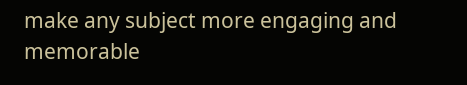make any subject more engaging and memorable